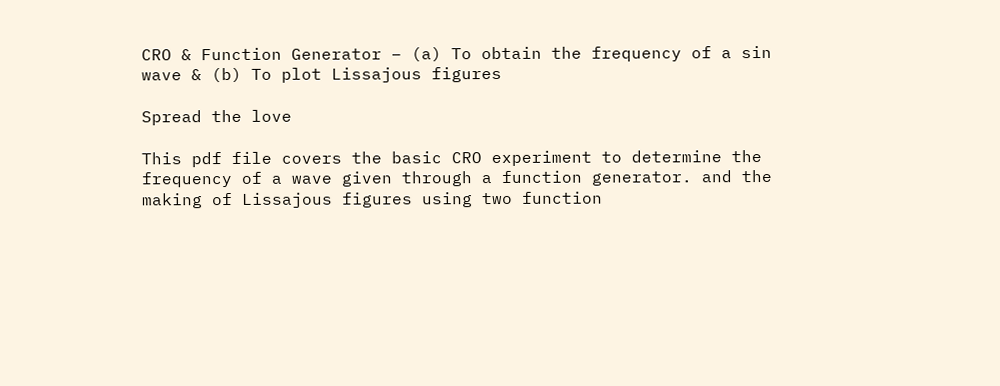CRO & Function Generator – (a) To obtain the frequency of a sin wave & (b) To plot Lissajous figures

Spread the love

This pdf file covers the basic CRO experiment to determine the frequency of a wave given through a function generator. and the making of Lissajous figures using two function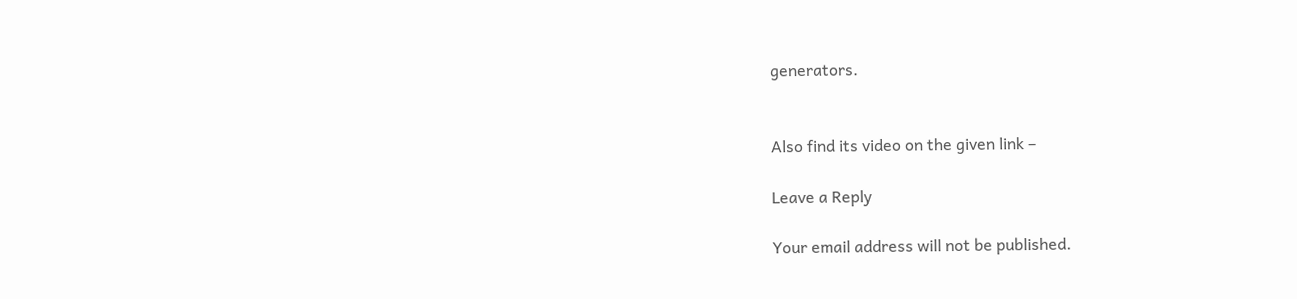generators.


Also find its video on the given link –

Leave a Reply

Your email address will not be published.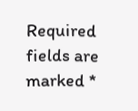Required fields are marked *